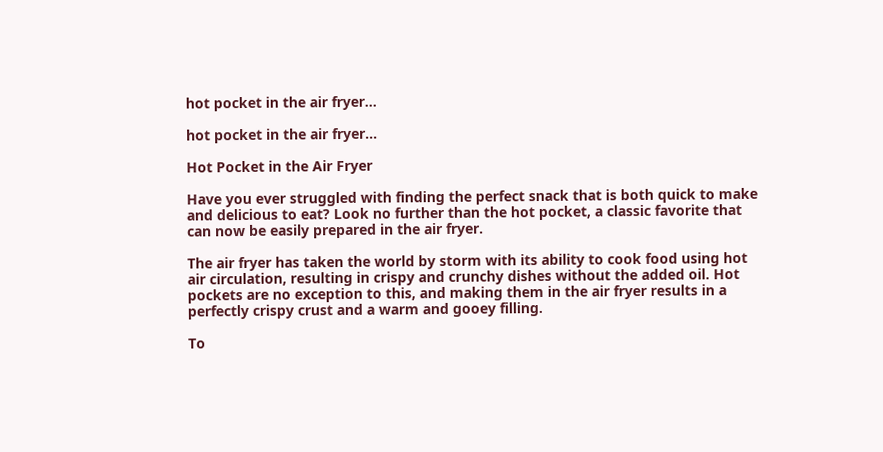hot pocket in the air fryer...

hot pocket in the air fryer...

Hot Pocket in the Air Fryer

Have you ever struggled with finding the perfect snack that is both quick to make and delicious to eat? Look no further than the hot pocket, a classic favorite that can now be easily prepared in the air fryer.

The air fryer has taken the world by storm with its ability to cook food using hot air circulation, resulting in crispy and crunchy dishes without the added oil. Hot pockets are no exception to this, and making them in the air fryer results in a perfectly crispy crust and a warm and gooey filling.

To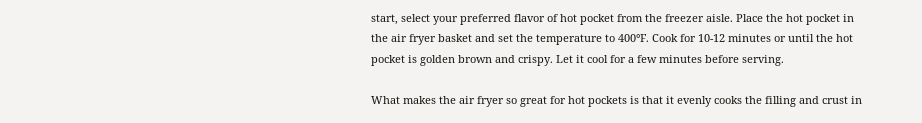start, select your preferred flavor of hot pocket from the freezer aisle. Place the hot pocket in the air fryer basket and set the temperature to 400°F. Cook for 10-12 minutes or until the hot pocket is golden brown and crispy. Let it cool for a few minutes before serving.

What makes the air fryer so great for hot pockets is that it evenly cooks the filling and crust in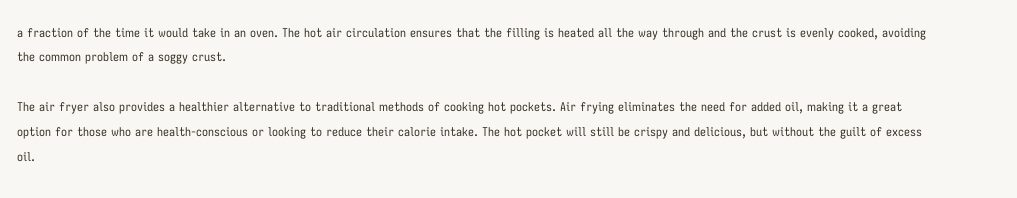a fraction of the time it would take in an oven. The hot air circulation ensures that the filling is heated all the way through and the crust is evenly cooked, avoiding the common problem of a soggy crust.

The air fryer also provides a healthier alternative to traditional methods of cooking hot pockets. Air frying eliminates the need for added oil, making it a great option for those who are health-conscious or looking to reduce their calorie intake. The hot pocket will still be crispy and delicious, but without the guilt of excess oil.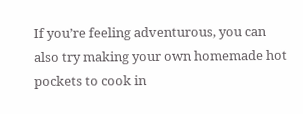If you’re feeling adventurous, you can also try making your own homemade hot pockets to cook in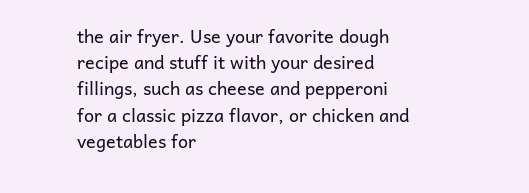the air fryer. Use your favorite dough recipe and stuff it with your desired fillings, such as cheese and pepperoni for a classic pizza flavor, or chicken and vegetables for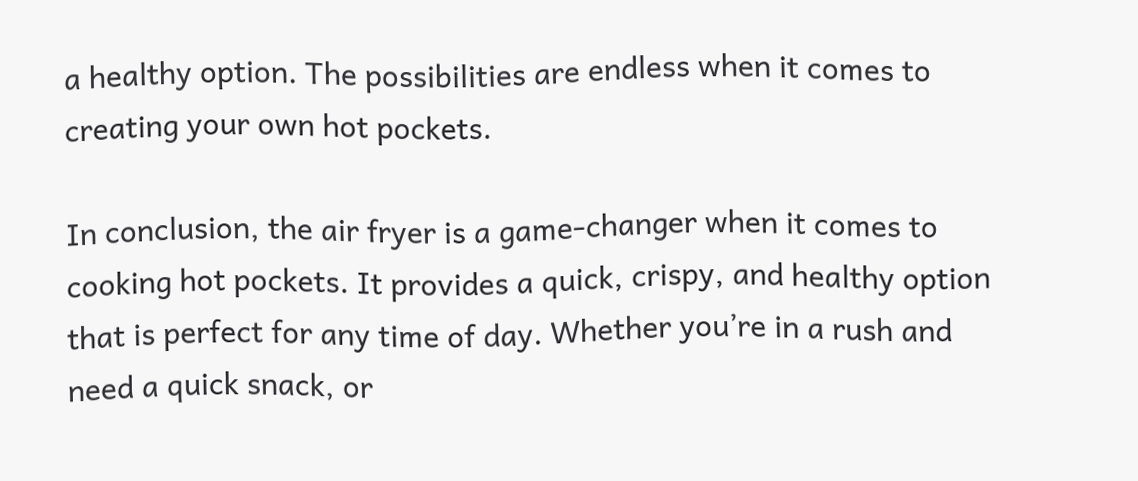a healthy option. The possibilities are endless when it comes to creating your own hot pockets.

In conclusion, the air fryer is a game-changer when it comes to cooking hot pockets. It provides a quick, crispy, and healthy option that is perfect for any time of day. Whether you’re in a rush and need a quick snack, or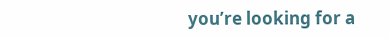you’re looking for a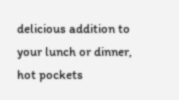delicious addition to your lunch or dinner, hot pockets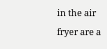in the air fryer are a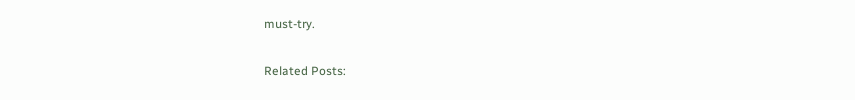must-try.

Related Posts: